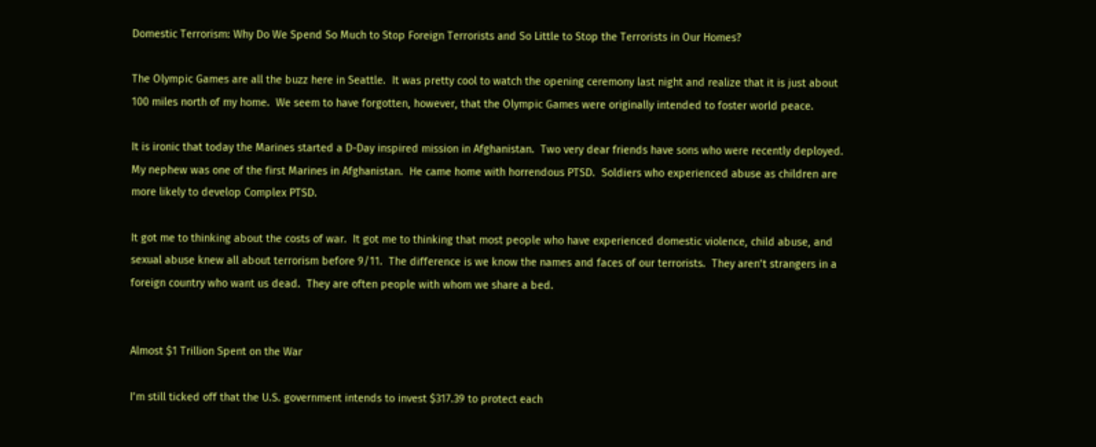Domestic Terrorism: Why Do We Spend So Much to Stop Foreign Terrorists and So Little to Stop the Terrorists in Our Homes?

The Olympic Games are all the buzz here in Seattle.  It was pretty cool to watch the opening ceremony last night and realize that it is just about 100 miles north of my home.  We seem to have forgotten, however, that the Olympic Games were originally intended to foster world peace.

It is ironic that today the Marines started a D-Day inspired mission in Afghanistan.  Two very dear friends have sons who were recently deployed.  My nephew was one of the first Marines in Afghanistan.  He came home with horrendous PTSD.  Soldiers who experienced abuse as children are more likely to develop Complex PTSD.

It got me to thinking about the costs of war.  It got me to thinking that most people who have experienced domestic violence, child abuse, and sexual abuse knew all about terrorism before 9/11.  The difference is we know the names and faces of our terrorists.  They aren’t strangers in a foreign country who want us dead.  They are often people with whom we share a bed.


Almost $1 Trillion Spent on the War

I’m still ticked off that the U.S. government intends to invest $317.39 to protect each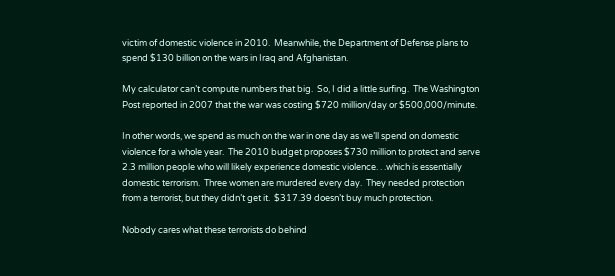victim of domestic violence in 2010.  Meanwhile, the Department of Defense plans to spend $130 billion on the wars in Iraq and Afghanistan.

My calculator can’t compute numbers that big.  So, I did a little surfing.  The Washington Post reported in 2007 that the war was costing $720 million/day or $500,000/minute.

In other words, we spend as much on the war in one day as we’ll spend on domestic violence for a whole year.  The 2010 budget proposes $730 million to protect and serve 2.3 million people who will likely experience domestic violence. . .which is essentially domestic terrorism.  Three women are murdered every day.  They needed protection from a terrorist, but they didn’t get it.  $317.39 doesn’t buy much protection.

Nobody cares what these terrorists do behind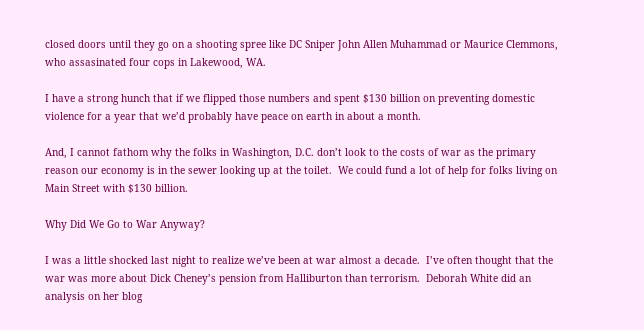closed doors until they go on a shooting spree like DC Sniper John Allen Muhammad or Maurice Clemmons, who assasinated four cops in Lakewood, WA.

I have a strong hunch that if we flipped those numbers and spent $130 billion on preventing domestic violence for a year that we’d probably have peace on earth in about a month.

And, I cannot fathom why the folks in Washington, D.C. don’t look to the costs of war as the primary reason our economy is in the sewer looking up at the toilet.  We could fund a lot of help for folks living on Main Street with $130 billion.

Why Did We Go to War Anyway?

I was a little shocked last night to realize we’ve been at war almost a decade.  I’ve often thought that the war was more about Dick Cheney’s pension from Halliburton than terrorism.  Deborah White did an analysis on her blog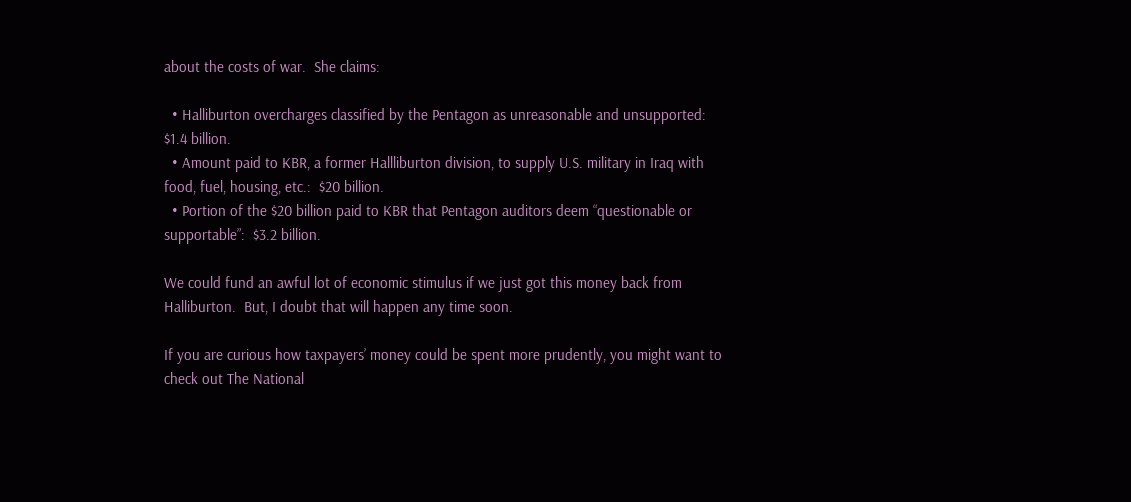about the costs of war.  She claims:

  • Halliburton overcharges classified by the Pentagon as unreasonable and unsupported:  $1.4 billion.
  • Amount paid to KBR, a former Hallliburton division, to supply U.S. military in Iraq with food, fuel, housing, etc.:  $20 billion.
  • Portion of the $20 billion paid to KBR that Pentagon auditors deem “questionable or supportable”:  $3.2 billion.

We could fund an awful lot of economic stimulus if we just got this money back from Halliburton.  But, I doubt that will happen any time soon.

If you are curious how taxpayers’ money could be spent more prudently, you might want to check out The National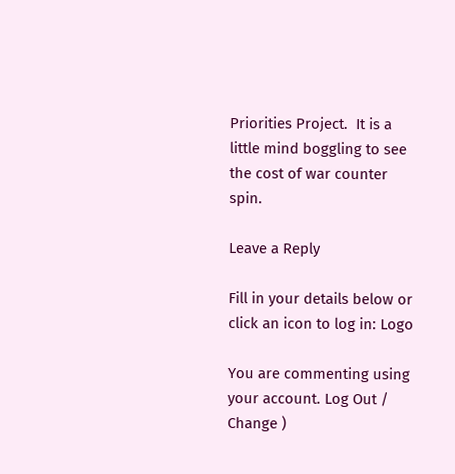Priorities Project.  It is a little mind boggling to see the cost of war counter spin.

Leave a Reply

Fill in your details below or click an icon to log in: Logo

You are commenting using your account. Log Out /  Change )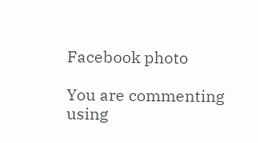Facebook photo

You are commenting using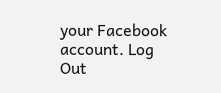your Facebook account. Log Out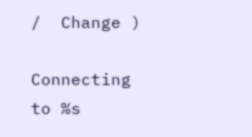/  Change )

Connecting to %s